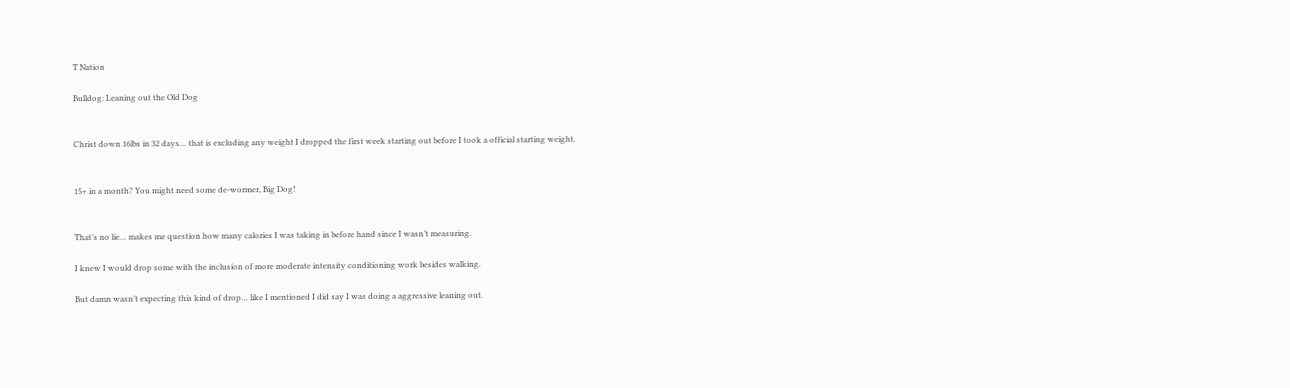T Nation

Bulldog: Leaning out the Old Dog


Christ down 16lbs in 32 days… that is excluding any weight I dropped the first week starting out before I took a official starting weight.


15+ in a month? You might need some de-wormer, Big Dog!


That’s no lie… makes me question how many calories I was taking in before hand since I wasn’t measuring.

I knew I would drop some with the inclusion of more moderate intensity conditioning work besides walking.

But damn wasn’t expecting this kind of drop… like I mentioned I did say I was doing a aggressive leaning out.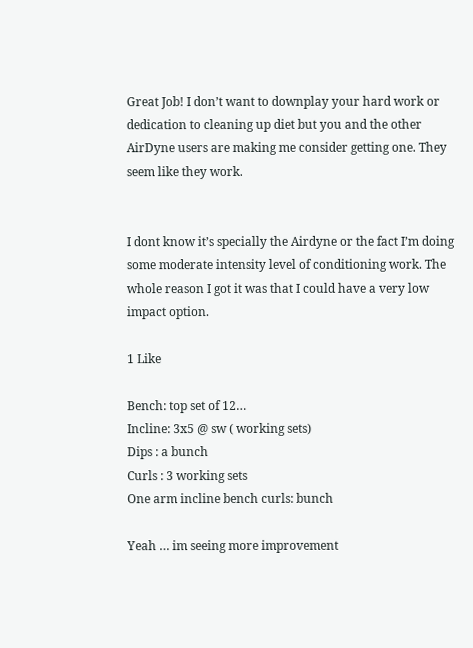Great Job! I don’t want to downplay your hard work or dedication to cleaning up diet but you and the other AirDyne users are making me consider getting one. They seem like they work.


I dont know it’s specially the Airdyne or the fact I’m doing some moderate intensity level of conditioning work. The whole reason I got it was that I could have a very low impact option.

1 Like

Bench: top set of 12…
Incline: 3x5 @ sw ( working sets)
Dips : a bunch
Curls : 3 working sets
One arm incline bench curls: bunch

Yeah … im seeing more improvement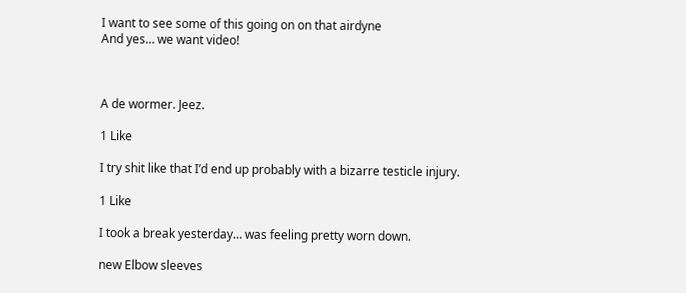I want to see some of this going on on that airdyne
And yes… we want video!



A de wormer. Jeez.

1 Like

I try shit like that I’d end up probably with a bizarre testicle injury.

1 Like

I took a break yesterday… was feeling pretty worn down.

new Elbow sleeves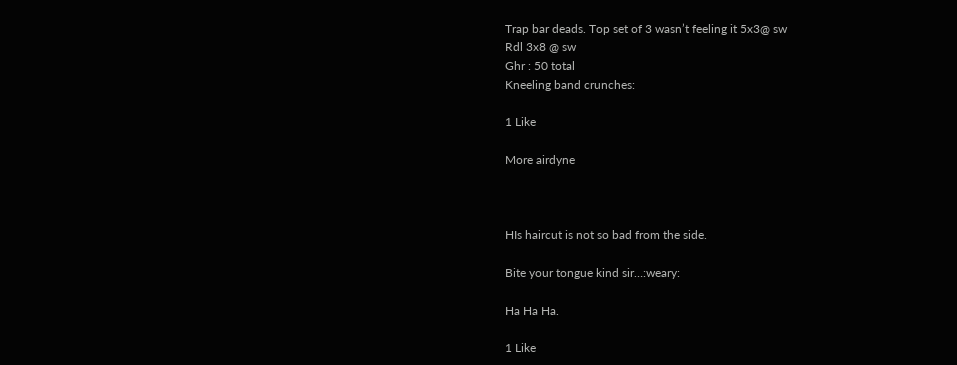Trap bar deads. Top set of 3 wasn’t feeling it 5x3@ sw
Rdl 3x8 @ sw
Ghr : 50 total
Kneeling band crunches:

1 Like

More airdyne



HIs haircut is not so bad from the side.

Bite your tongue kind sir…:weary:

Ha Ha Ha.

1 Like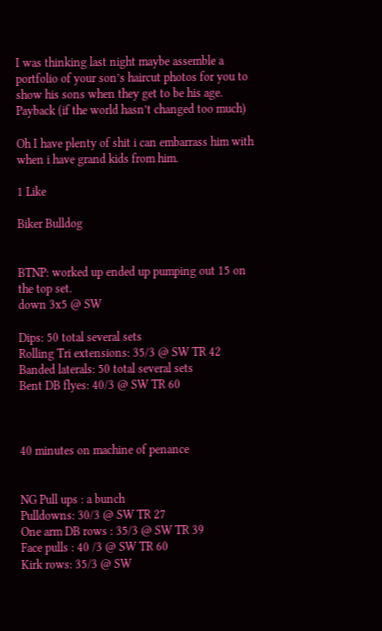I was thinking last night maybe assemble a portfolio of your son’s haircut photos for you to show his sons when they get to be his age. Payback (if the world hasn’t changed too much)

Oh I have plenty of shit i can embarrass him with when i have grand kids from him.

1 Like

Biker Bulldog


BTNP: worked up ended up pumping out 15 on the top set.
down 3x5 @ SW

Dips: 50 total several sets
Rolling Tri extensions: 35/3 @ SW TR 42
Banded laterals: 50 total several sets
Bent DB flyes: 40/3 @ SW TR 60



40 minutes on machine of penance


NG Pull ups : a bunch
Pulldowns: 30/3 @ SW TR 27
One arm DB rows : 35/3 @ SW TR 39
Face pulls : 40 /3 @ SW TR 60
Kirk rows: 35/3 @ SW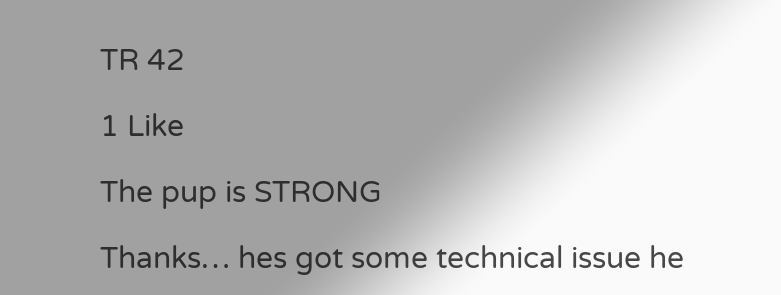TR 42

1 Like

The pup is STRONG

Thanks… hes got some technical issue he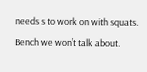needs s to work on with squats. Bench we won’t talk about.